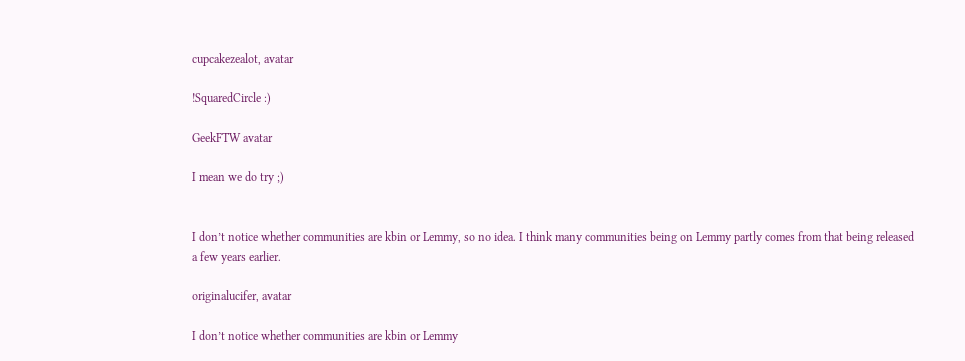cupcakezealot, avatar

!SquaredCircle :)

GeekFTW avatar

I mean we do try ;)


I don’t notice whether communities are kbin or Lemmy, so no idea. I think many communities being on Lemmy partly comes from that being released a few years earlier.

originalucifer, avatar

I don’t notice whether communities are kbin or Lemmy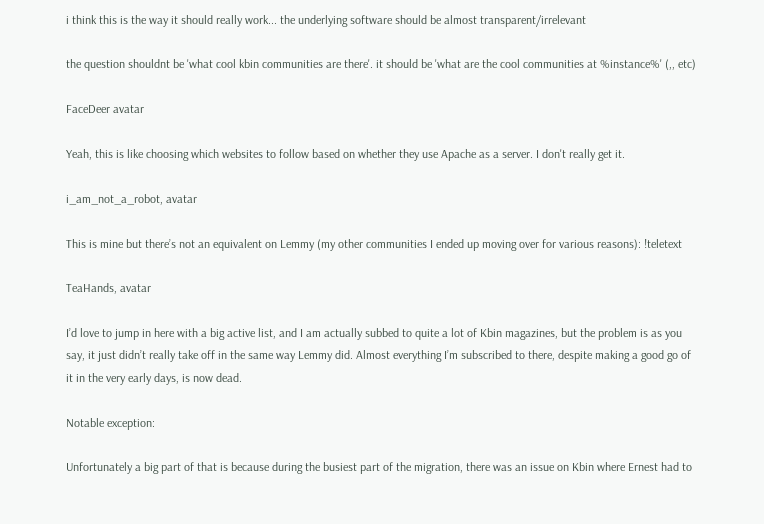i think this is the way it should really work... the underlying software should be almost transparent/irrelevant

the question shouldnt be 'what cool kbin communities are there'. it should be 'what are the cool communities at %instance%' (,, etc)

FaceDeer avatar

Yeah, this is like choosing which websites to follow based on whether they use Apache as a server. I don't really get it.

i_am_not_a_robot, avatar

This is mine but there’s not an equivalent on Lemmy (my other communities I ended up moving over for various reasons): !teletext

TeaHands, avatar

I’d love to jump in here with a big active list, and I am actually subbed to quite a lot of Kbin magazines, but the problem is as you say, it just didn’t really take off in the same way Lemmy did. Almost everything I’m subscribed to there, despite making a good go of it in the very early days, is now dead.

Notable exception:

Unfortunately a big part of that is because during the busiest part of the migration, there was an issue on Kbin where Ernest had to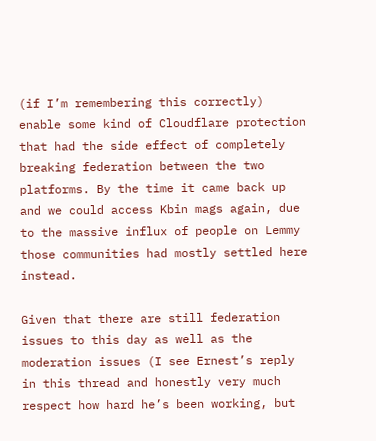(if I’m remembering this correctly) enable some kind of Cloudflare protection that had the side effect of completely breaking federation between the two platforms. By the time it came back up and we could access Kbin mags again, due to the massive influx of people on Lemmy those communities had mostly settled here instead.

Given that there are still federation issues to this day as well as the moderation issues (I see Ernest’s reply in this thread and honestly very much respect how hard he’s been working, but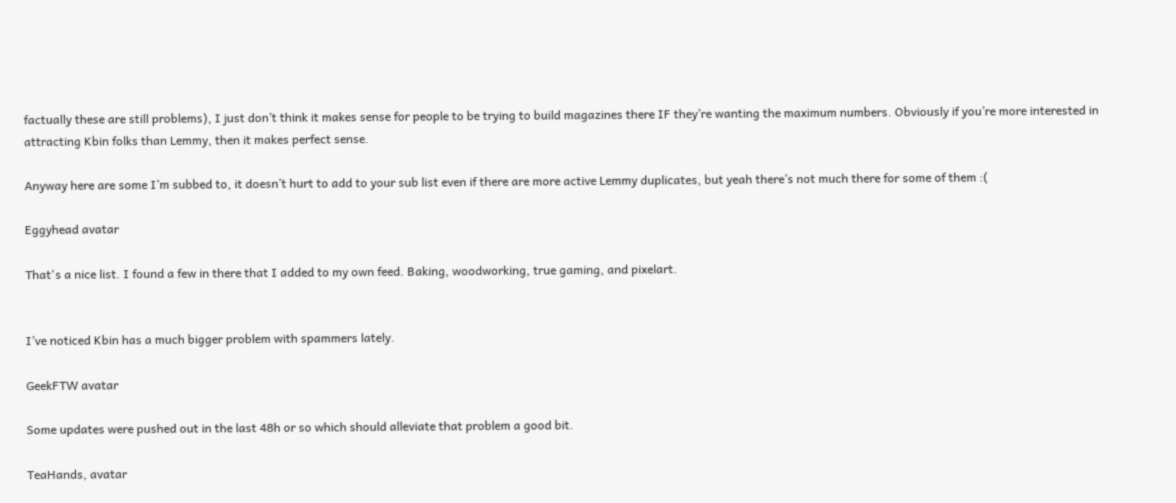factually these are still problems), I just don’t think it makes sense for people to be trying to build magazines there IF they’re wanting the maximum numbers. Obviously if you’re more interested in attracting Kbin folks than Lemmy, then it makes perfect sense.

Anyway here are some I’m subbed to, it doesn’t hurt to add to your sub list even if there are more active Lemmy duplicates, but yeah there’s not much there for some of them :(

Eggyhead avatar

That's a nice list. I found a few in there that I added to my own feed. Baking, woodworking, true gaming, and pixelart.


I’ve noticed Kbin has a much bigger problem with spammers lately.

GeekFTW avatar

Some updates were pushed out in the last 48h or so which should alleviate that problem a good bit.

TeaHands, avatar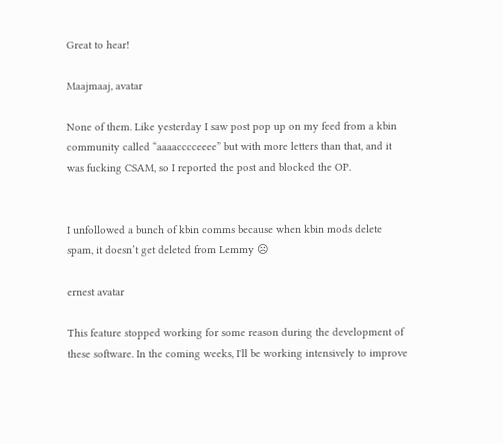Great to hear!

Maajmaaj, avatar

None of them. Like yesterday I saw post pop up on my feed from a kbin community called “aaaacccceeee” but with more letters than that, and it was fucking CSAM, so I reported the post and blocked the OP.


I unfollowed a bunch of kbin comms because when kbin mods delete spam, it doesn’t get deleted from Lemmy ☹

ernest avatar

This feature stopped working for some reason during the development of these software. In the coming weeks, I'll be working intensively to improve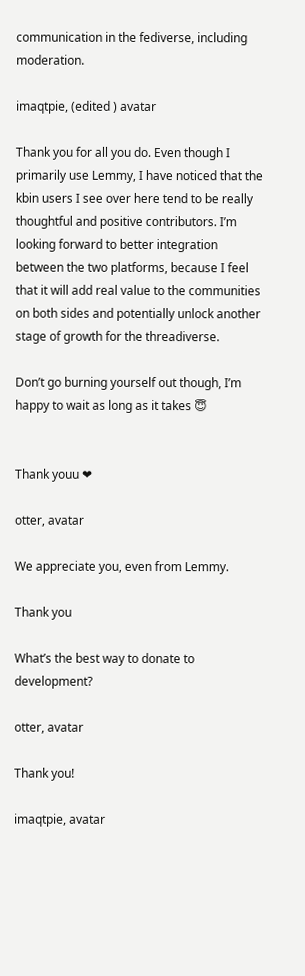communication in the fediverse, including moderation.

imaqtpie, (edited ) avatar

Thank you for all you do. Even though I primarily use Lemmy, I have noticed that the kbin users I see over here tend to be really thoughtful and positive contributors. I’m looking forward to better integration between the two platforms, because I feel that it will add real value to the communities on both sides and potentially unlock another stage of growth for the threadiverse.

Don’t go burning yourself out though, I’m happy to wait as long as it takes 😇


Thank youu ❤

otter, avatar

We appreciate you, even from Lemmy.

Thank you

What’s the best way to donate to development?

otter, avatar

Thank you!

imaqtpie, avatar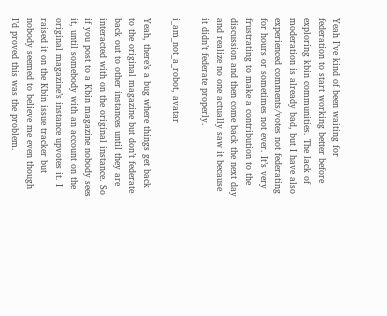Yeah I’ve kind of been waiting for federation to start working better before exploring kbin communities. The lack of moderation is already bad, but I have also experienced comments/votes not federating for hours or sometimes not ever. It’s very frustrating to make a contribution to the discussion and then come back the next day and realize no one actually saw it because it didn’t federate properly.

i_am_not_a_robot, avatar

Yeah, there’s a bug where things get back to the original magazine but don’t federate back out to other instances until they are interacted with on the original instance. So if you post to a Kbin magazine nobody sees it, until somebody with an account on the original magazine’s instance upvotes it. I raised it on the Kbin issue tracker but nobody seemed to believe me even though I’d proved this was the problem.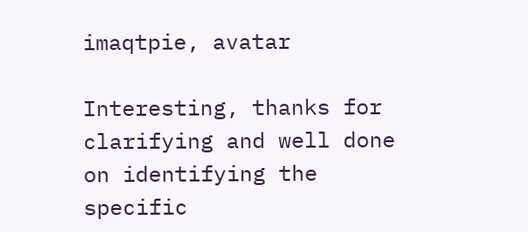imaqtpie, avatar

Interesting, thanks for clarifying and well done on identifying the specific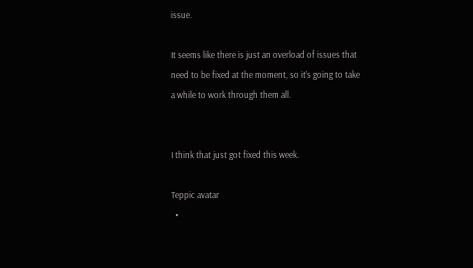issue.

It seems like there is just an overload of issues that need to be fixed at the moment, so it’s going to take a while to work through them all.


I think that just got fixed this week.

Teppic avatar
  •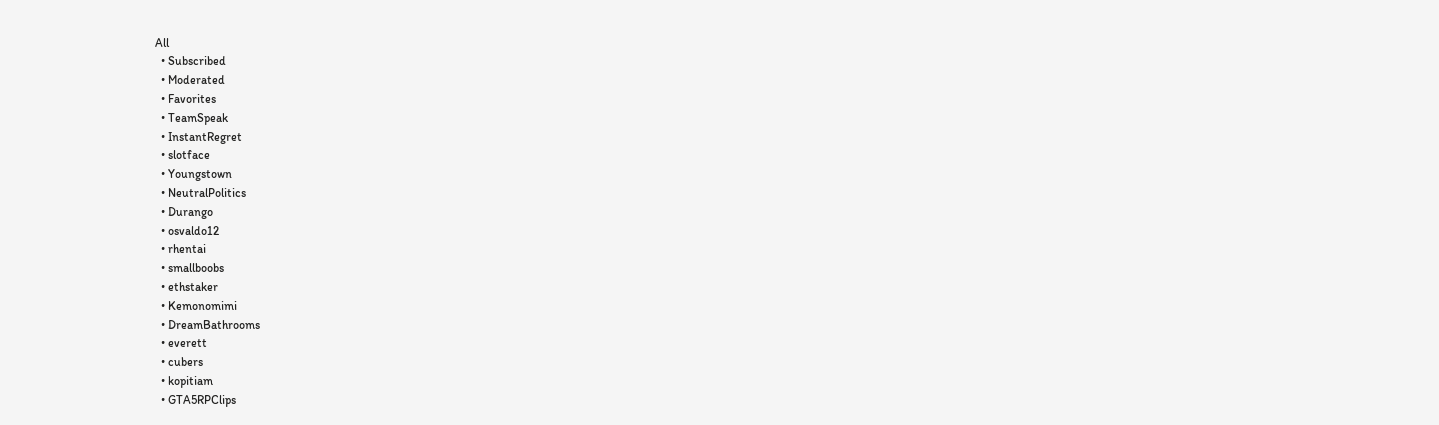All
  • Subscribed
  • Moderated
  • Favorites
  • TeamSpeak
  • InstantRegret
  • slotface
  • Youngstown
  • NeutralPolitics
  • Durango
  • osvaldo12
  • rhentai
  • smallboobs
  • ethstaker
  • Kemonomimi
  • DreamBathrooms
  • everett
  • cubers
  • kopitiam
  • GTA5RPClips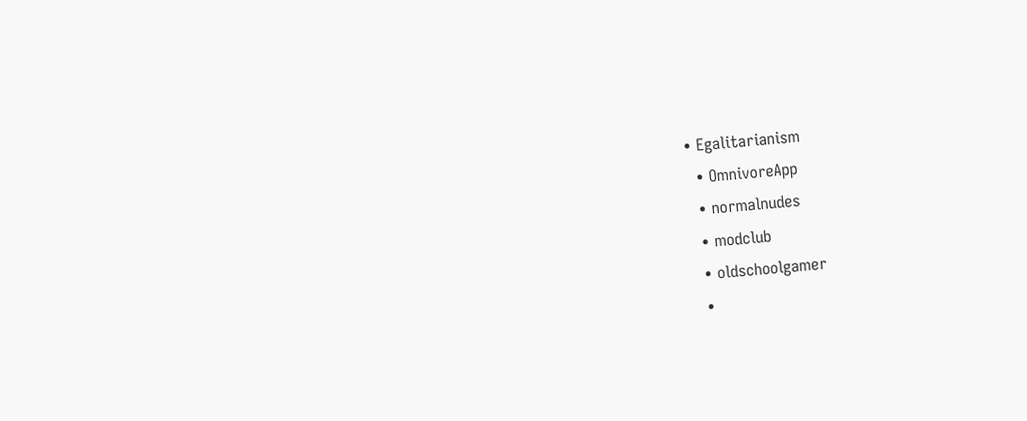• Egalitarianism
  • OmnivoreApp
  • normalnudes
  • modclub
  • oldschoolgamer
  •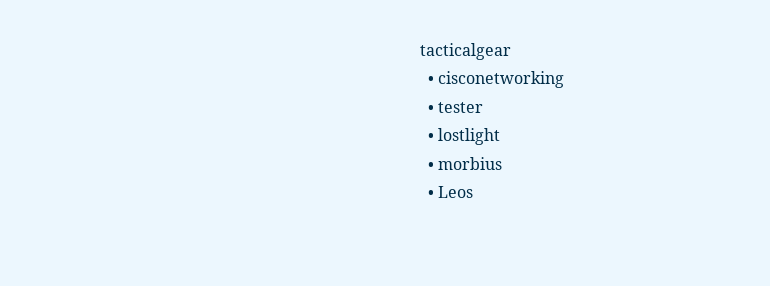tacticalgear
  • cisconetworking
  • tester
  • lostlight
  • morbius
  • Leos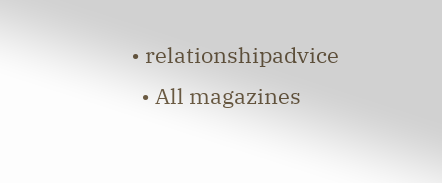• relationshipadvice
  • All magazines